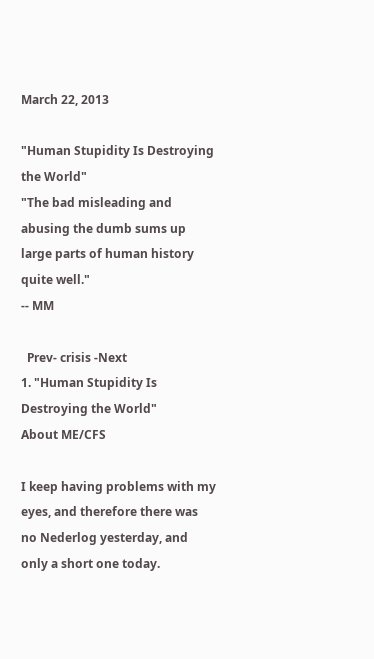March 22, 2013

"Human Stupidity Is Destroying the World"
"The bad misleading and abusing the dumb sums up large parts of human history quite well."
-- MM

  Prev- crisis -Next
1. "Human Stupidity Is Destroying the World"
About ME/CFS

I keep having problems with my eyes, and therefore there was no Nederlog yesterday, and only a short one today.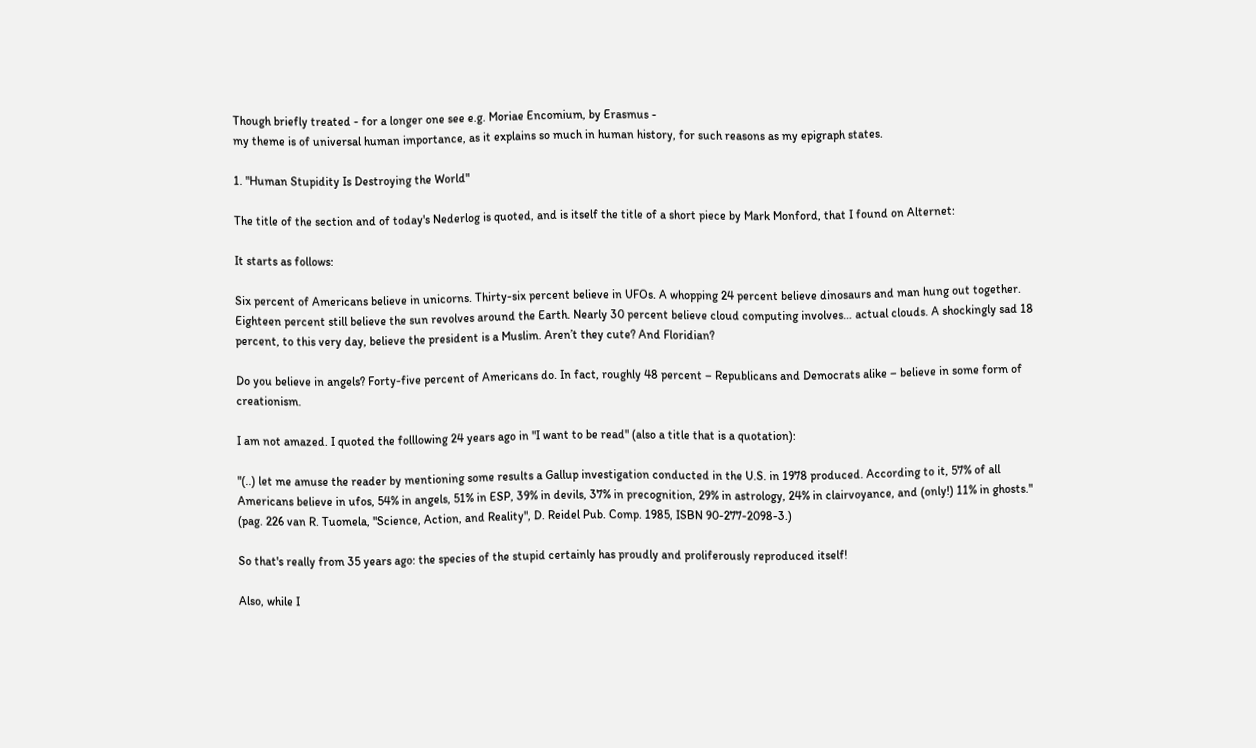Though briefly treated - for a longer one see e.g. Moriae Encomium, by Erasmus -
my theme is of universal human importance, as it explains so much in human history, for such reasons as my epigraph states.

1. "Human Stupidity Is Destroying the World"

The title of the section and of today's Nederlog is quoted, and is itself the title of a short piece by Mark Monford, that I found on Alternet:

It starts as follows:

Six percent of Americans believe in unicorns. Thirty-six percent believe in UFOs. A whopping 24 percent believe dinosaurs and man hung out together. Eighteen percent still believe the sun revolves around the Earth. Nearly 30 percent believe cloud computing involves… actual clouds. A shockingly sad 18 percent, to this very day, believe the president is a Muslim. Aren’t they cute? And Floridian?

Do you believe in angels? Forty-five percent of Americans do. In fact, roughly 48 percent – Republicans and Democrats alike – believe in some form of creationism.

I am not amazed. I quoted the folllowing 24 years ago in "I want to be read" (also a title that is a quotation):

"(..) let me amuse the reader by mentioning some results a Gallup investigation conducted in the U.S. in 1978 produced. According to it, 57% of all Americans believe in ufos, 54% in angels, 51% in ESP, 39% in devils, 37% in precognition, 29% in astrology, 24% in clairvoyance, and (only!) 11% in ghosts." (pag. 226 van R. Tuomela, "Science, Action, and Reality", D. Reidel Pub. Comp. 1985, ISBN 90-277-2098-3.)

So that's really from 35 years ago: the species of the stupid certainly has proudly and proliferously reproduced itself!

Also, while I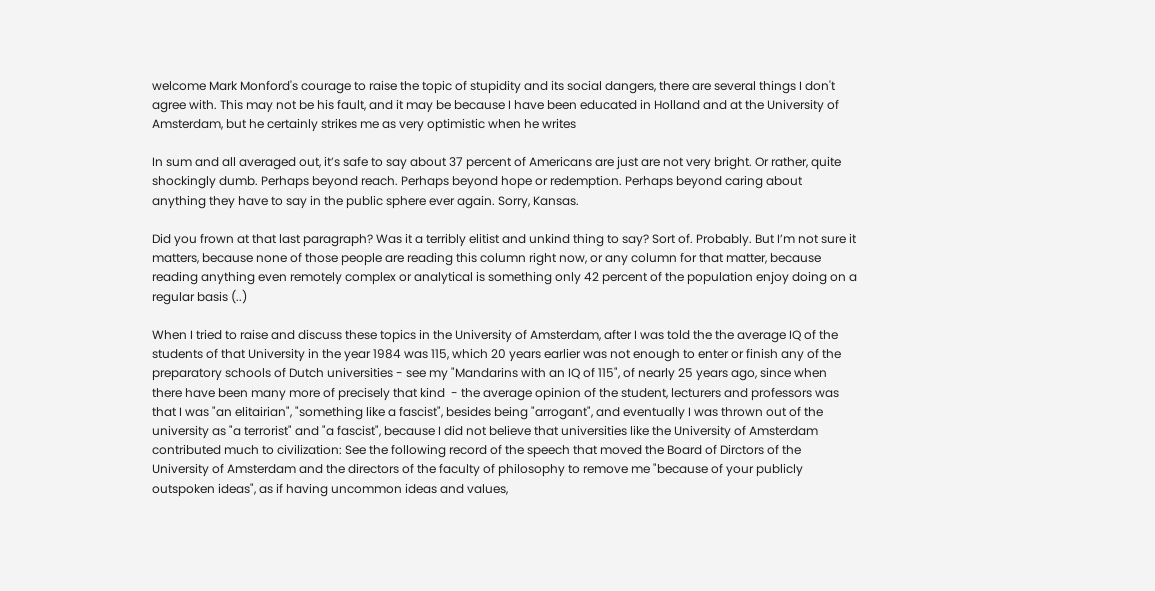welcome Mark Monford's courage to raise the topic of stupidity and its social dangers, there are several things I don't agree with. This may not be his fault, and it may be because I have been educated in Holland and at the University of Amsterdam, but he certainly strikes me as very optimistic when he writes

In sum and all averaged out, it’s safe to say about 37 percent of Americans are just are not very bright. Or rather, quite shockingly dumb. Perhaps beyond reach. Perhaps beyond hope or redemption. Perhaps beyond caring about anything they have to say in the public sphere ever again. Sorry, Kansas.

Did you frown at that last paragraph? Was it a terribly elitist and unkind thing to say? Sort of. Probably. But I’m not sure it matters, because none of those people are reading this column right now, or any column for that matter, because reading anything even remotely complex or analytical is something only 42 percent of the population enjoy doing on a regular basis (..)

When I tried to raise and discuss these topics in the University of Amsterdam, after I was told the the average IQ of the students of that University in the year 1984 was 115, which 20 years earlier was not enough to enter or finish any of the preparatory schools of Dutch universities - see my "Mandarins with an IQ of 115", of nearly 25 years ago, since when there have been many more of precisely that kind  - the average opinion of the student, lecturers and professors was that I was "an elitairian", "something like a fascist", besides being "arrogant", and eventually I was thrown out of the university as "a terrorist" and "a fascist", because I did not believe that universities like the University of Amsterdam contributed much to civilization: See the following record of the speech that moved the Board of Dirctors of the University of Amsterdam and the directors of the faculty of philosophy to remove me "because of your publicly outspoken ideas", as if having uncommon ideas and values,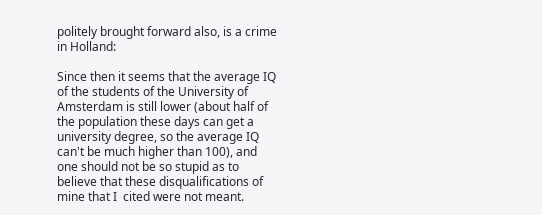politely brought forward also, is a crime in Holland:

Since then it seems that the average IQ of the students of the University of Amsterdam is still lower (about half of the population these days can get a university degree, so the average IQ can't be much higher than 100), and one should not be so stupid as to believe that these disqualifications of mine that I  cited were not meant.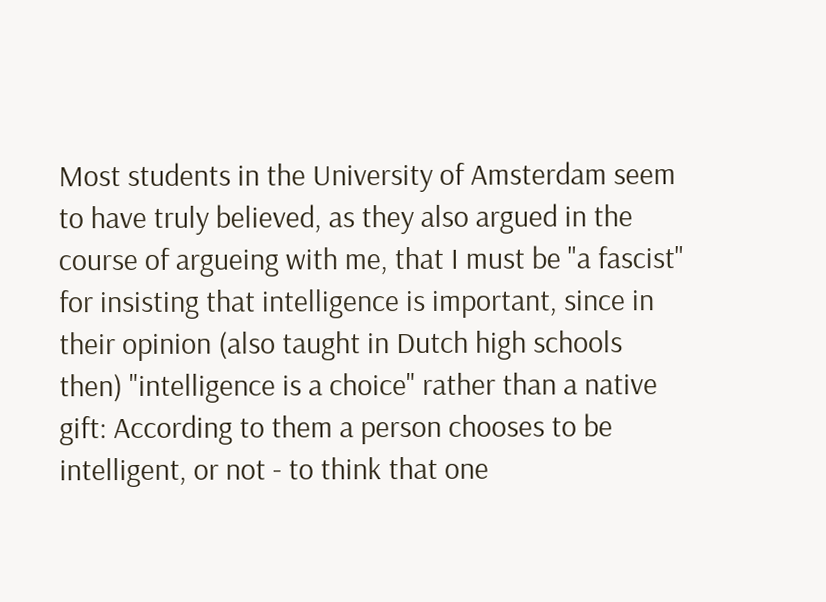Most students in the University of Amsterdam seem to have truly believed, as they also argued in the course of argueing with me, that I must be "a fascist" for insisting that intelligence is important, since in their opinion (also taught in Dutch high schools then) "intelligence is a choice" rather than a native gift: According to them a person chooses to be intelligent, or not - to think that one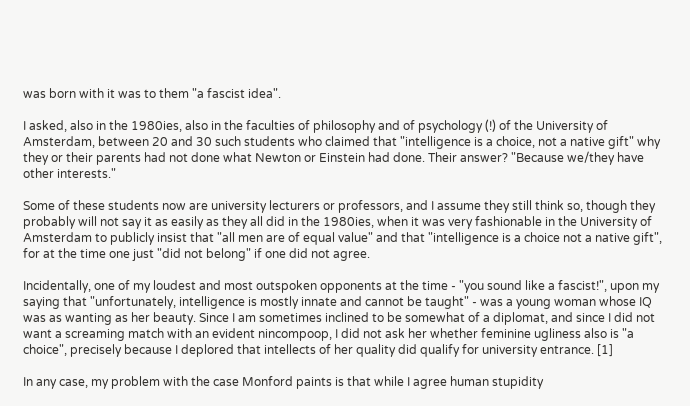was born with it was to them "a fascist idea".

I asked, also in the 1980ies, also in the faculties of philosophy and of psychology (!) of the University of Amsterdam, between 20 and 30 such students who claimed that "intelligence is a choice, not a native gift" why they or their parents had not done what Newton or Einstein had done. Their answer? "Because we/they have other interests."

Some of these students now are university lecturers or professors, and I assume they still think so, though they probably will not say it as easily as they all did in the 1980ies, when it was very fashionable in the University of Amsterdam to publicly insist that "all men are of equal value" and that "intelligence is a choice not a native gift", for at the time one just "did not belong" if one did not agree.

Incidentally, one of my loudest and most outspoken opponents at the time - "you sound like a fascist!", upon my saying that "unfortunately, intelligence is mostly innate and cannot be taught" - was a young woman whose IQ was as wanting as her beauty. Since I am sometimes inclined to be somewhat of a diplomat, and since I did not want a screaming match with an evident nincompoop, I did not ask her whether feminine ugliness also is "a choice", precisely because I deplored that intellects of her quality did qualify for university entrance. [1]

In any case, my problem with the case Monford paints is that while I agree human stupidity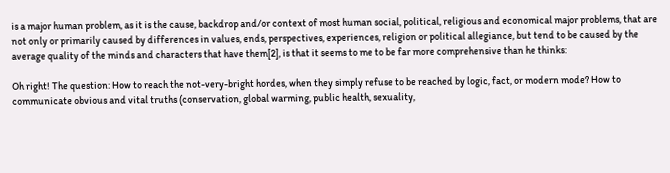is a major human problem, as it is the cause, backdrop and/or context of most human social, political, religious and economical major problems, that are not only or primarily caused by differences in values, ends, perspectives, experiences, religion or political allegiance, but tend to be caused by the average quality of the minds and characters that have them[2], is that it seems to me to be far more comprehensive than he thinks:

Oh right! The question: How to reach the not-very-bright hordes, when they simply refuse to be reached by logic, fact, or modern mode? How to communicate obvious and vital truths (conservation, global warming, public health, sexuality,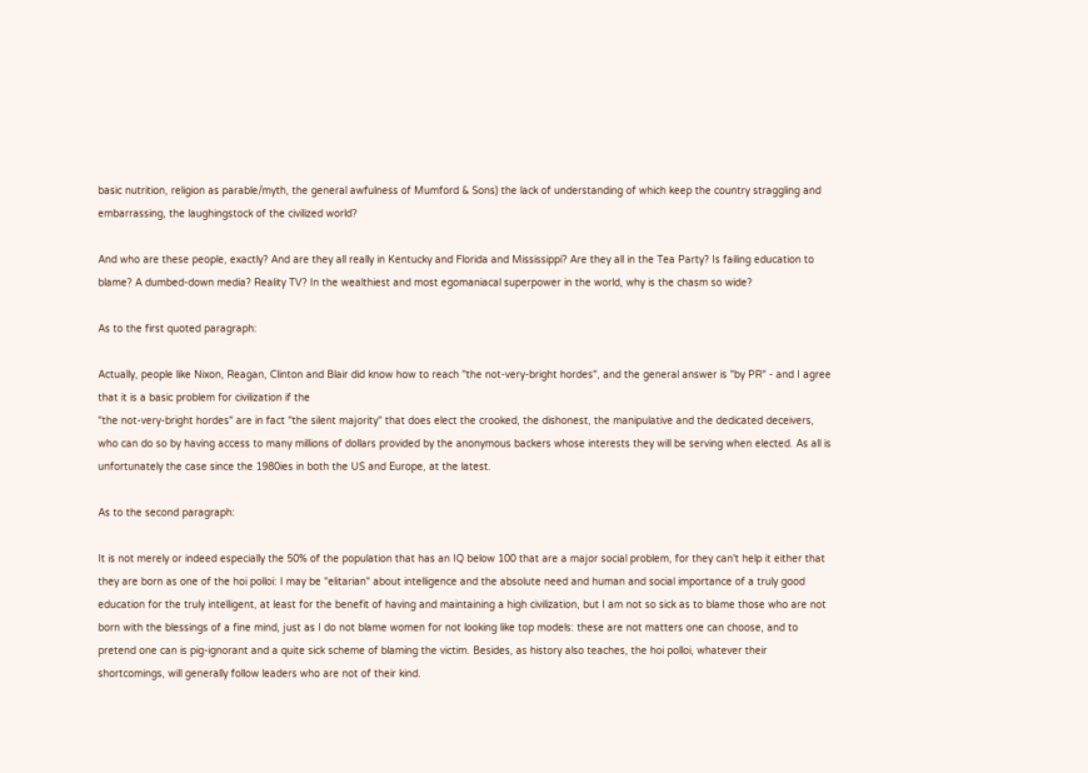basic nutrition, religion as parable/myth, the general awfulness of Mumford & Sons) the lack of understanding of which keep the country straggling and embarrassing, the laughingstock of the civilized world?

And who are these people, exactly? And are they all really in Kentucky and Florida and Mississippi? Are they all in the Tea Party? Is failing education to blame? A dumbed-down media? Reality TV? In the wealthiest and most egomaniacal superpower in the world, why is the chasm so wide?

As to the first quoted paragraph:

Actually, people like Nixon, Reagan, Clinton and Blair did know how to reach "the not-very-bright hordes", and the general answer is "by PR" - and I agree that it is a basic problem for civilization if the
"the not-very-bright hordes" are in fact "the silent majority" that does elect the crooked, the dishonest, the manipulative and the dedicated deceivers, who can do so by having access to many millions of dollars provided by the anonymous backers whose interests they will be serving when elected. As all is unfortunately the case since the 1980ies in both the US and Europe, at the latest.

As to the second paragraph:

It is not merely or indeed especially the 50% of the population that has an IQ below 100 that are a major social problem, for they can't help it either that they are born as one of the hoi polloi: I may be "elitarian" about intelligence and the absolute need and human and social importance of a truly good education for the truly intelligent, at least for the benefit of having and maintaining a high civilization, but I am not so sick as to blame those who are not born with the blessings of a fine mind, just as I do not blame women for not looking like top models: these are not matters one can choose, and to pretend one can is pig-ignorant and a quite sick scheme of blaming the victim. Besides, as history also teaches, the hoi polloi, whatever their shortcomings, will generally follow leaders who are not of their kind.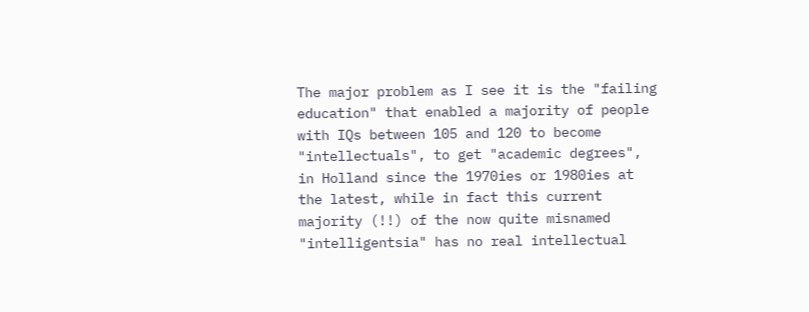The major problem as I see it is the "failing education" that enabled a majority of people with IQs between 105 and 120 to become "intellectuals", to get "academic degrees", in Holland since the 1970ies or 1980ies at the latest, while in fact this current majority (!!) of the now quite misnamed "intelligentsia" has no real intellectual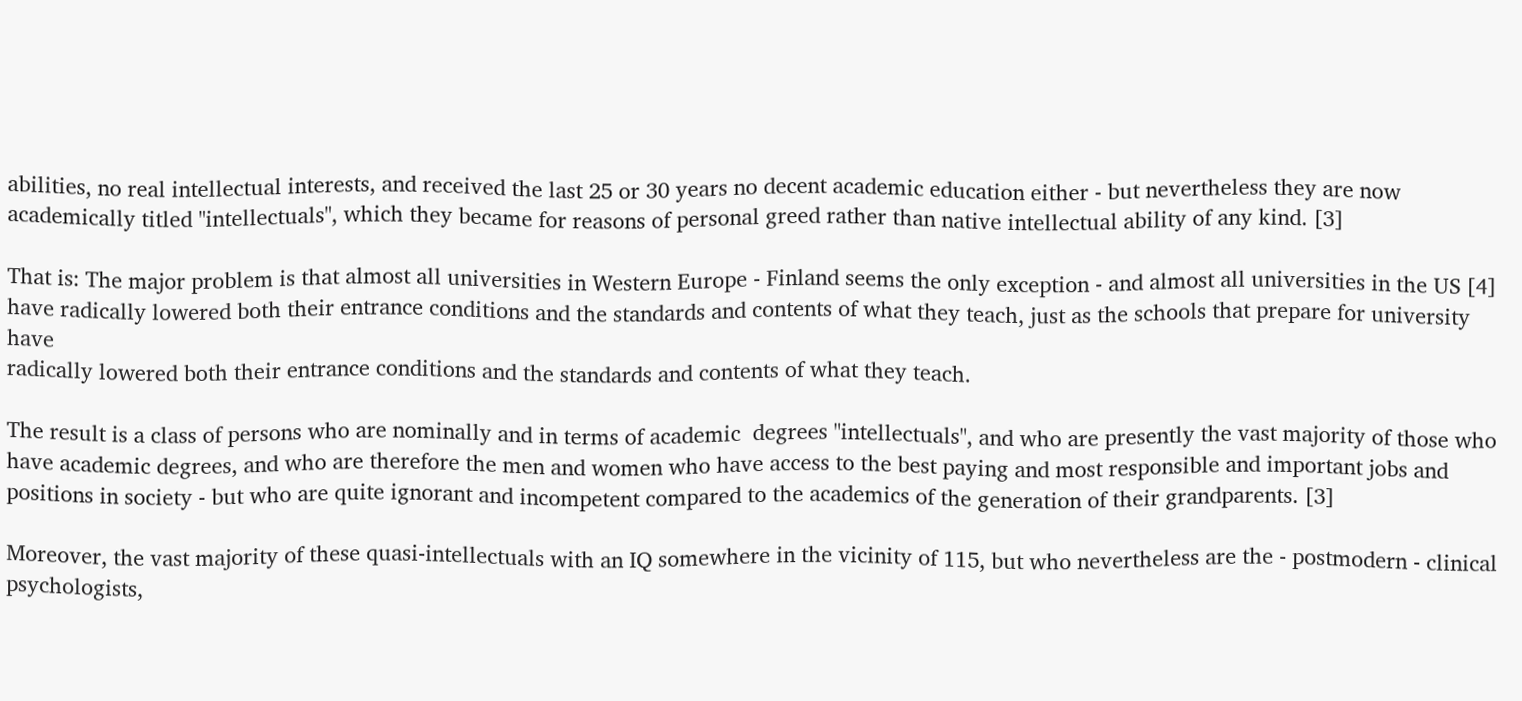abilities, no real intellectual interests, and received the last 25 or 30 years no decent academic education either - but nevertheless they are now academically titled "intellectuals", which they became for reasons of personal greed rather than native intellectual ability of any kind. [3]

That is: The major problem is that almost all universities in Western Europe - Finland seems the only exception - and almost all universities in the US [4] have radically lowered both their entrance conditions and the standards and contents of what they teach, just as the schools that prepare for university have
radically lowered both their entrance conditions and the standards and contents of what they teach.

The result is a class of persons who are nominally and in terms of academic  degrees "intellectuals", and who are presently the vast majority of those who have academic degrees, and who are therefore the men and women who have access to the best paying and most responsible and important jobs and positions in society - but who are quite ignorant and incompetent compared to the academics of the generation of their grandparents. [3]

Moreover, the vast majority of these quasi-intellectuals with an IQ somewhere in the vicinity of 115, but who nevertheless are the - postmodern - clinical psychologists,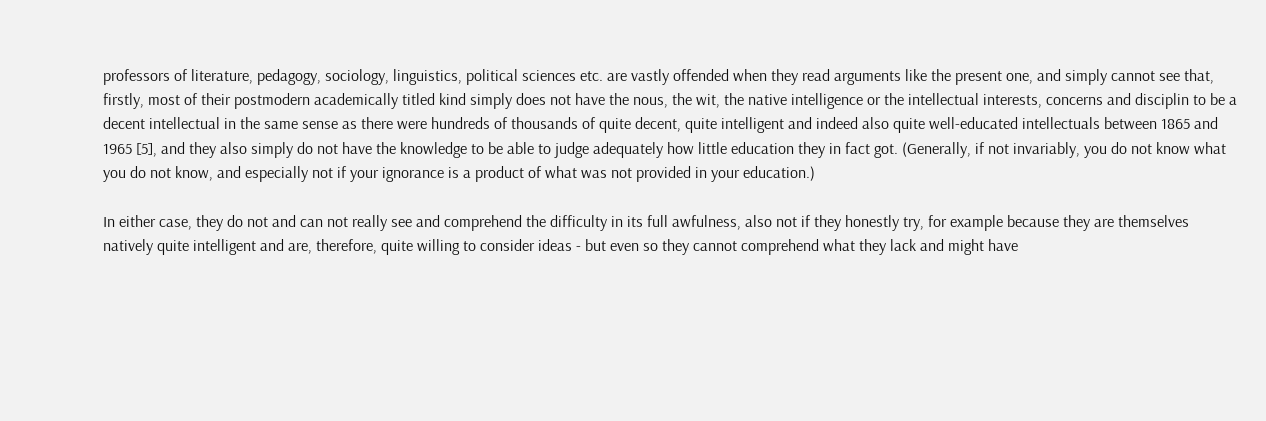professors of literature, pedagogy, sociology, linguistics, political sciences etc. are vastly offended when they read arguments like the present one, and simply cannot see that, firstly, most of their postmodern academically titled kind simply does not have the nous, the wit, the native intelligence or the intellectual interests, concerns and disciplin to be a decent intellectual in the same sense as there were hundreds of thousands of quite decent, quite intelligent and indeed also quite well-educated intellectuals between 1865 and 1965 [5], and they also simply do not have the knowledge to be able to judge adequately how little education they in fact got. (Generally, if not invariably, you do not know what you do not know, and especially not if your ignorance is a product of what was not provided in your education.)

In either case, they do not and can not really see and comprehend the difficulty in its full awfulness, also not if they honestly try, for example because they are themselves natively quite intelligent and are, therefore, quite willing to consider ideas - but even so they cannot comprehend what they lack and might have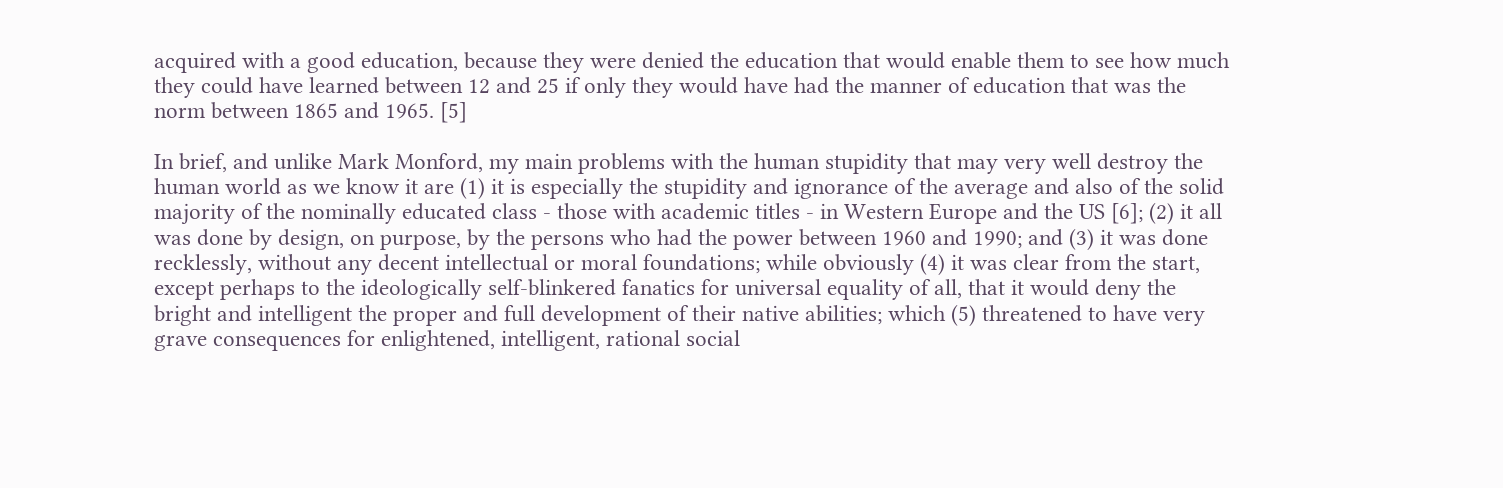acquired with a good education, because they were denied the education that would enable them to see how much they could have learned between 12 and 25 if only they would have had the manner of education that was the norm between 1865 and 1965. [5]

In brief, and unlike Mark Monford, my main problems with the human stupidity that may very well destroy the human world as we know it are (1) it is especially the stupidity and ignorance of the average and also of the solid majority of the nominally educated class - those with academic titles - in Western Europe and the US [6]; (2) it all was done by design, on purpose, by the persons who had the power between 1960 and 1990; and (3) it was done recklessly, without any decent intellectual or moral foundations; while obviously (4) it was clear from the start, except perhaps to the ideologically self-blinkered fanatics for universal equality of all, that it would deny the bright and intelligent the proper and full development of their native abilities; which (5) threatened to have very grave consequences for enlightened, intelligent, rational social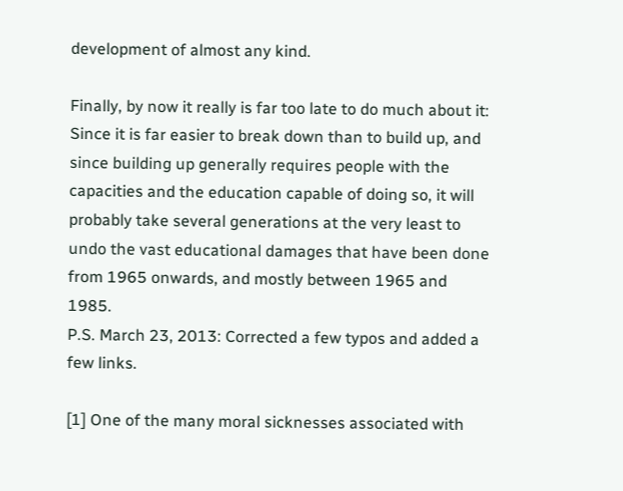development of almost any kind.

Finally, by now it really is far too late to do much about it: Since it is far easier to break down than to build up, and since building up generally requires people with the capacities and the education capable of doing so, it will probably take several generations at the very least to undo the vast educational damages that have been done from 1965 onwards, and mostly between 1965 and 1985.
P.S. March 23, 2013: Corrected a few typos and added a few links.

[1] One of the many moral sicknesses associated with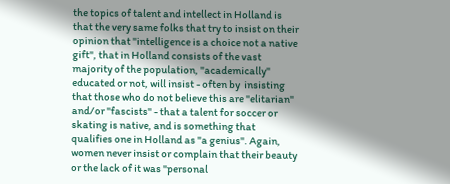the topics of talent and intellect in Holland is that the very same folks that try to insist on their opinion that "intelligence is a choice not a native gift", that in Holland consists of the vast majority of the population, "academically" educated or not, will insist - often by  insisting that those who do not believe this are "elitarian" and/or "fascists" - that a talent for soccer or skating is native, and is something that qualifies one in Holland as "a genius". Again, women never insist or complain that their beauty or the lack of it was "personal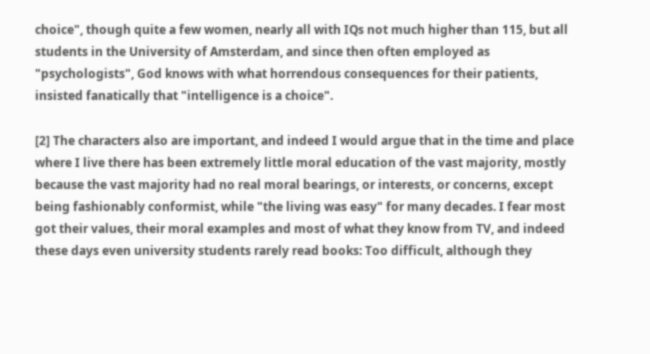choice", though quite a few women, nearly all with IQs not much higher than 115, but all students in the University of Amsterdam, and since then often employed as "psychologists", God knows with what horrendous consequences for their patients, insisted fanatically that "intelligence is a choice".

[2] The characters also are important, and indeed I would argue that in the time and place where I live there has been extremely little moral education of the vast majority, mostly because the vast majority had no real moral bearings, or interests, or concerns, except being fashionably conformist, while "the living was easy" for many decades. I fear most got their values, their moral examples and most of what they know from TV, and indeed these days even university students rarely read books: Too difficult, although they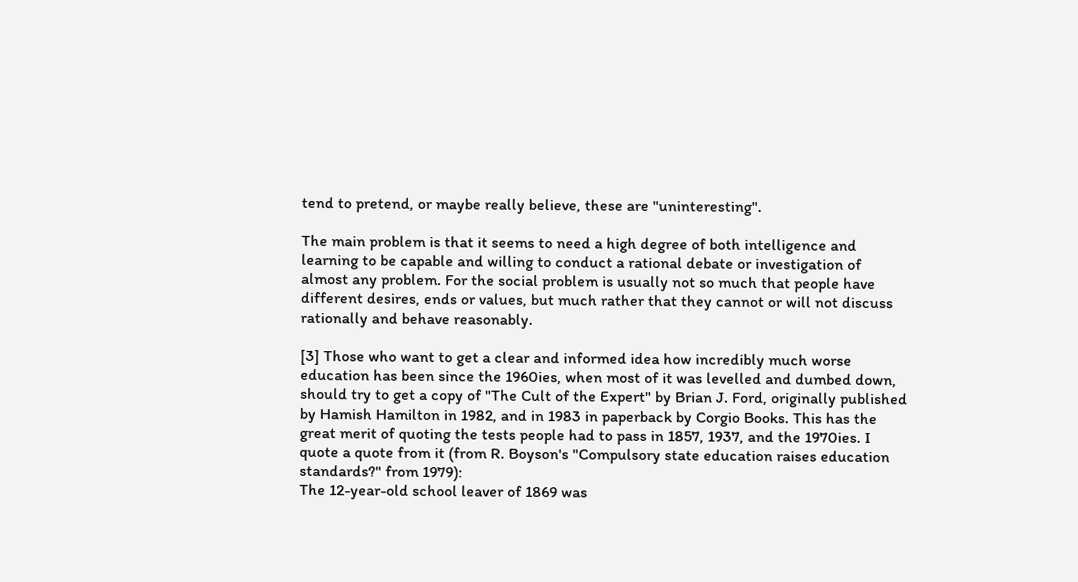tend to pretend, or maybe really believe, these are "uninteresting".

The main problem is that it seems to need a high degree of both intelligence and learning to be capable and willing to conduct a rational debate or investigation of almost any problem. For the social problem is usually not so much that people have different desires, ends or values, but much rather that they cannot or will not discuss rationally and behave reasonably.

[3] Those who want to get a clear and informed idea how incredibly much worse education has been since the 1960ies, when most of it was levelled and dumbed down, should try to get a copy of "The Cult of the Expert" by Brian J. Ford, originally published by Hamish Hamilton in 1982, and in 1983 in paperback by Corgio Books. This has the great merit of quoting the tests people had to pass in 1857, 1937, and the 1970ies. I quote a quote from it (from R. Boyson's "Compulsory state education raises education standards?" from 1979):
The 12-year-old school leaver of 1869 was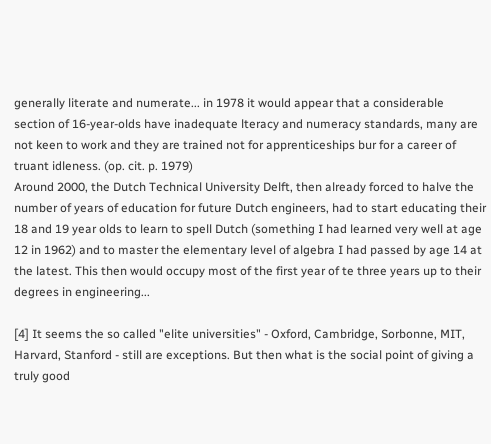generally literate and numerate... in 1978 it would appear that a considerable section of 16-year-olds have inadequate lteracy and numeracy standards, many are not keen to work and they are trained not for apprenticeships bur for a career of truant idleness. (op. cit. p. 1979)
Around 2000, the Dutch Technical University Delft, then already forced to halve the number of years of education for future Dutch engineers, had to start educating their 18 and 19 year olds to learn to spell Dutch (something I had learned very well at age 12 in 1962) and to master the elementary level of algebra I had passed by age 14 at the latest. This then would occupy most of the first year of te three years up to their degrees in engineering...

[4] It seems the so called "elite universities" - Oxford, Cambridge, Sorbonne, MIT, Harvard, Stanford - still are exceptions. But then what is the social point of giving a truly good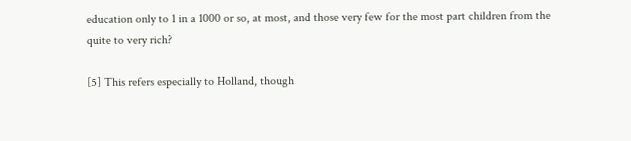education only to 1 in a 1000 or so, at most, and those very few for the most part children from the quite to very rich?

[5] This refers especially to Holland, though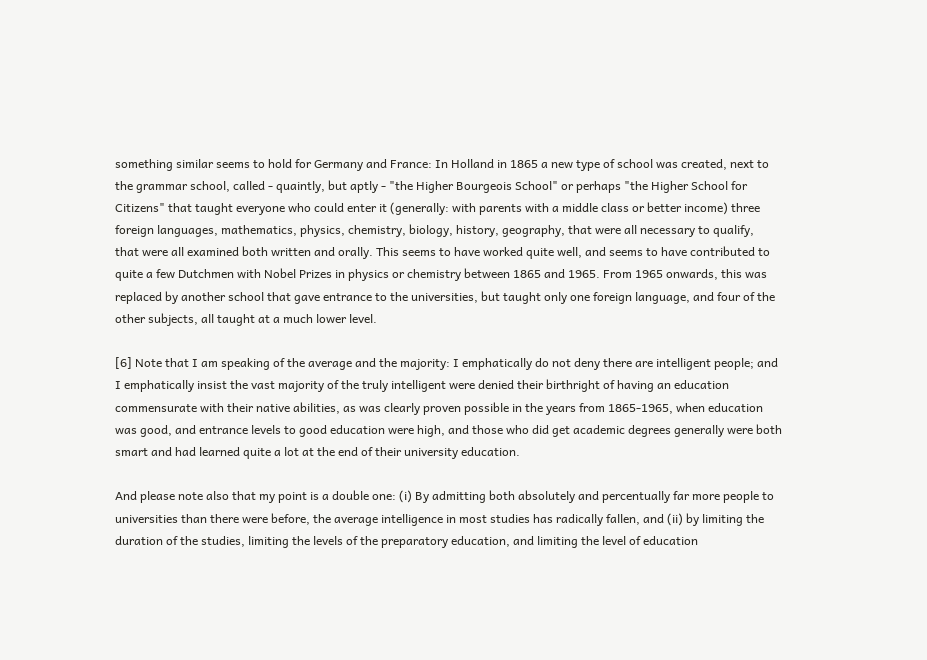something similar seems to hold for Germany and France: In Holland in 1865 a new type of school was created, next to the grammar school, called - quaintly, but aptly - "the Higher Bourgeois School" or perhaps "the Higher School for Citizens" that taught everyone who could enter it (generally: with parents with a middle class or better income) three foreign languages, mathematics, physics, chemistry, biology, history, geography, that were all necessary to qualify,
that were all examined both written and orally. This seems to have worked quite well, and seems to have contributed to quite a few Dutchmen with Nobel Prizes in physics or chemistry between 1865 and 1965. From 1965 onwards, this was replaced by another school that gave entrance to the universities, but taught only one foreign language, and four of the other subjects, all taught at a much lower level.

[6] Note that I am speaking of the average and the majority: I emphatically do not deny there are intelligent people; and I emphatically insist the vast majority of the truly intelligent were denied their birthright of having an education commensurate with their native abilities, as was clearly proven possible in the years from 1865-1965, when education was good, and entrance levels to good education were high, and those who did get academic degrees generally were both smart and had learned quite a lot at the end of their university education.

And please note also that my point is a double one: (i) By admitting both absolutely and percentually far more people to universities than there were before, the average intelligence in most studies has radically fallen, and (ii) by limiting the duration of the studies, limiting the levels of the preparatory education, and limiting the level of education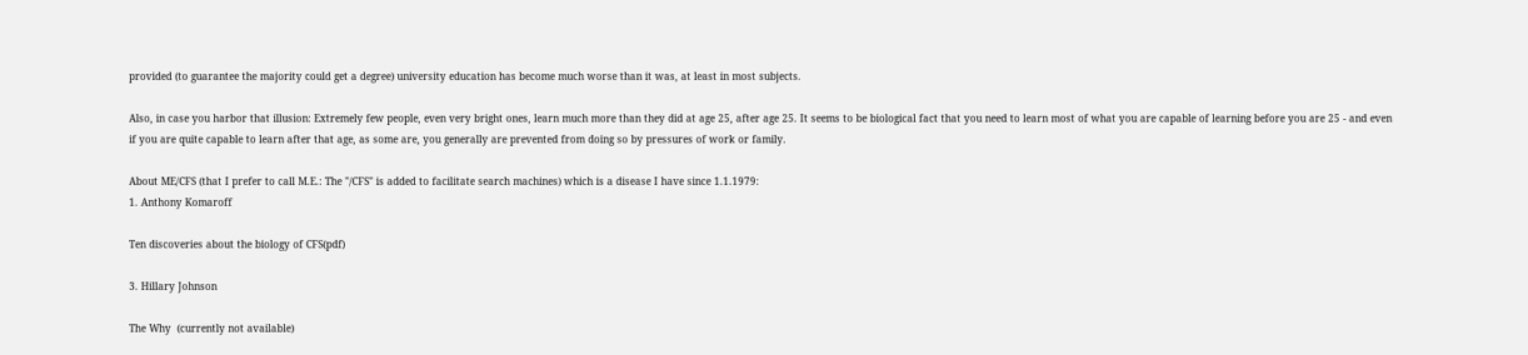provided (to guarantee the majority could get a degree) university education has become much worse than it was, at least in most subjects.

Also, in case you harbor that illusion: Extremely few people, even very bright ones, learn much more than they did at age 25, after age 25. It seems to be biological fact that you need to learn most of what you are capable of learning before you are 25 - and even if you are quite capable to learn after that age, as some are, you generally are prevented from doing so by pressures of work or family.

About ME/CFS (that I prefer to call M.E.: The "/CFS" is added to facilitate search machines) which is a disease I have since 1.1.1979:
1. Anthony Komaroff

Ten discoveries about the biology of CFS(pdf)

3. Hillary Johnson

The Why  (currently not available)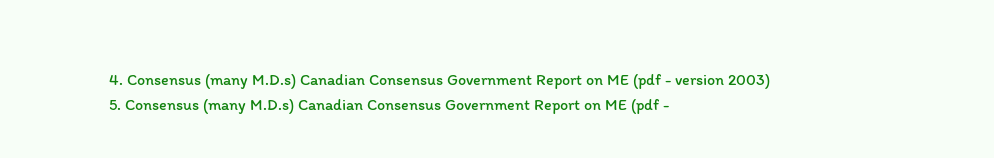4. Consensus (many M.D.s) Canadian Consensus Government Report on ME (pdf - version 2003)
5. Consensus (many M.D.s) Canadian Consensus Government Report on ME (pdf -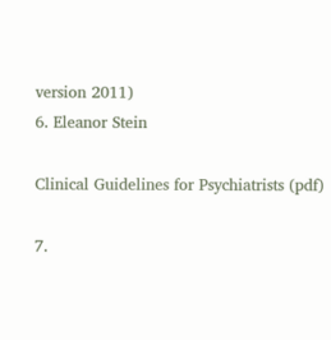version 2011)
6. Eleanor Stein

Clinical Guidelines for Psychiatrists (pdf)

7.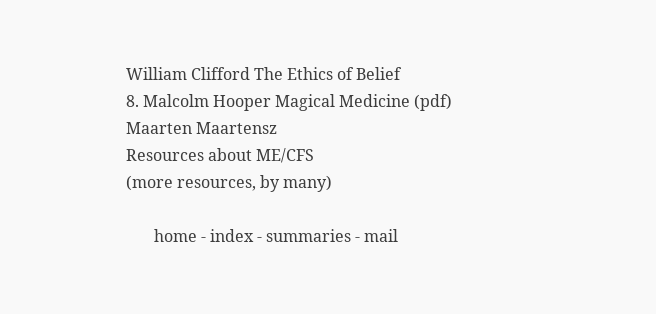William Clifford The Ethics of Belief
8. Malcolm Hooper Magical Medicine (pdf)
Maarten Maartensz
Resources about ME/CFS
(more resources, by many)

       home - index - summaries - mail